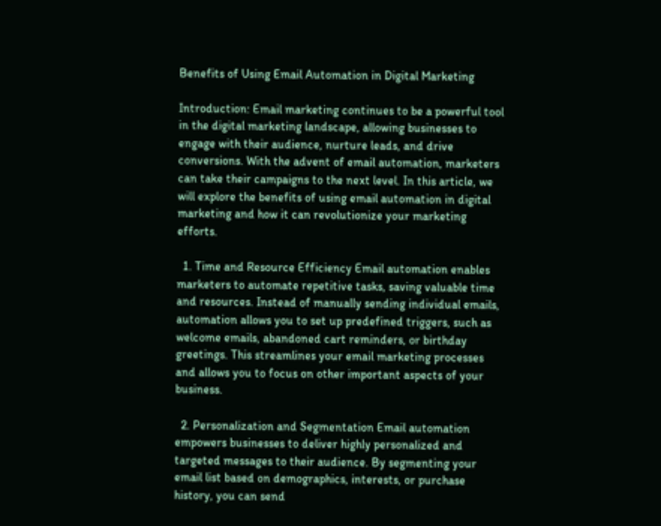Benefits of Using Email Automation in Digital Marketing

Introduction: Email marketing continues to be a powerful tool in the digital marketing landscape, allowing businesses to engage with their audience, nurture leads, and drive conversions. With the advent of email automation, marketers can take their campaigns to the next level. In this article, we will explore the benefits of using email automation in digital marketing and how it can revolutionize your marketing efforts.

  1. Time and Resource Efficiency Email automation enables marketers to automate repetitive tasks, saving valuable time and resources. Instead of manually sending individual emails, automation allows you to set up predefined triggers, such as welcome emails, abandoned cart reminders, or birthday greetings. This streamlines your email marketing processes and allows you to focus on other important aspects of your business.

  2. Personalization and Segmentation Email automation empowers businesses to deliver highly personalized and targeted messages to their audience. By segmenting your email list based on demographics, interests, or purchase history, you can send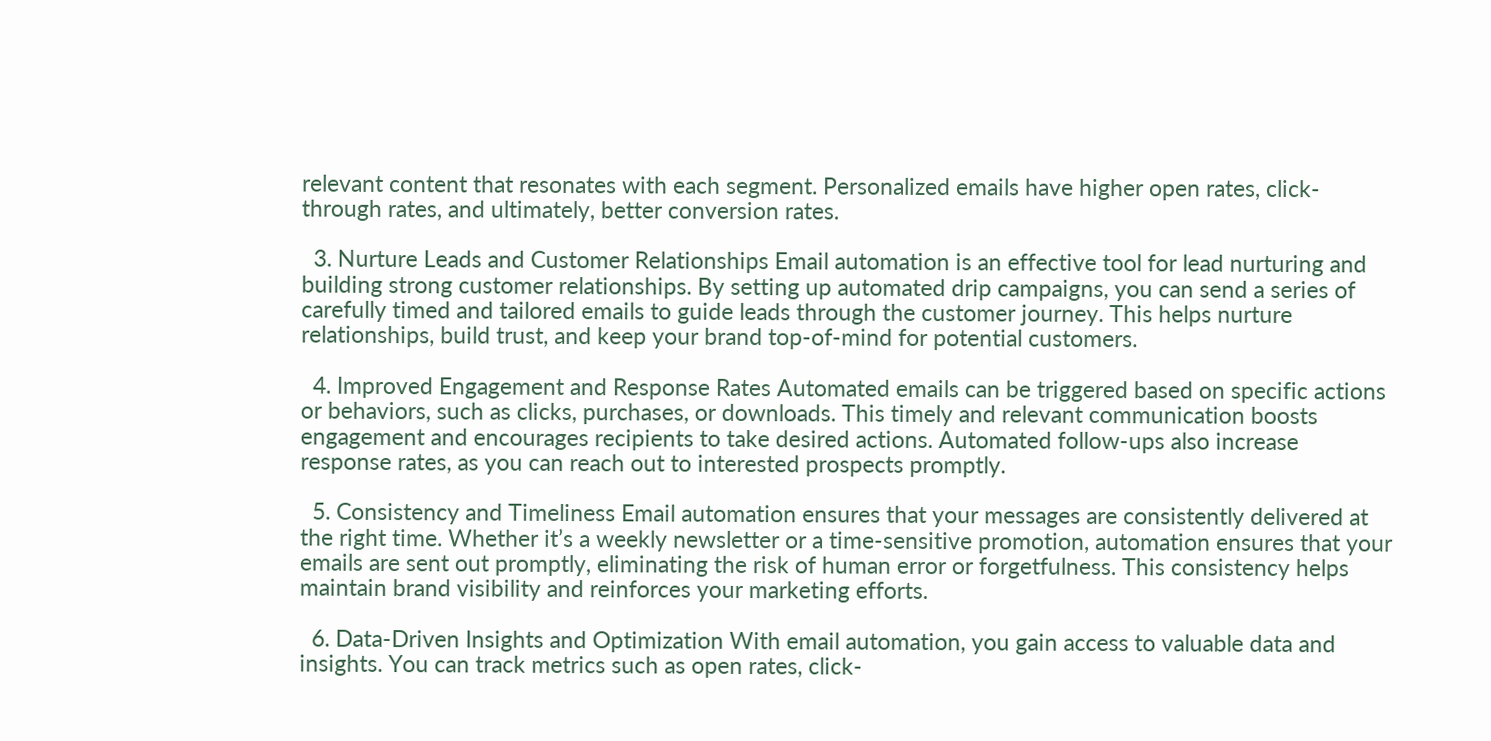relevant content that resonates with each segment. Personalized emails have higher open rates, click-through rates, and ultimately, better conversion rates.

  3. Nurture Leads and Customer Relationships Email automation is an effective tool for lead nurturing and building strong customer relationships. By setting up automated drip campaigns, you can send a series of carefully timed and tailored emails to guide leads through the customer journey. This helps nurture relationships, build trust, and keep your brand top-of-mind for potential customers.

  4. Improved Engagement and Response Rates Automated emails can be triggered based on specific actions or behaviors, such as clicks, purchases, or downloads. This timely and relevant communication boosts engagement and encourages recipients to take desired actions. Automated follow-ups also increase response rates, as you can reach out to interested prospects promptly.

  5. Consistency and Timeliness Email automation ensures that your messages are consistently delivered at the right time. Whether it’s a weekly newsletter or a time-sensitive promotion, automation ensures that your emails are sent out promptly, eliminating the risk of human error or forgetfulness. This consistency helps maintain brand visibility and reinforces your marketing efforts.

  6. Data-Driven Insights and Optimization With email automation, you gain access to valuable data and insights. You can track metrics such as open rates, click-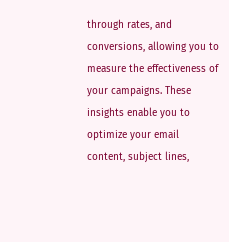through rates, and conversions, allowing you to measure the effectiveness of your campaigns. These insights enable you to optimize your email content, subject lines,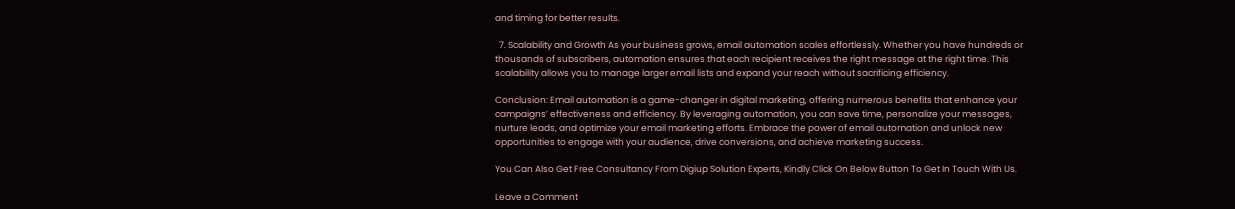and timing for better results.

  7. Scalability and Growth As your business grows, email automation scales effortlessly. Whether you have hundreds or thousands of subscribers, automation ensures that each recipient receives the right message at the right time. This scalability allows you to manage larger email lists and expand your reach without sacrificing efficiency.

Conclusion: Email automation is a game-changer in digital marketing, offering numerous benefits that enhance your campaigns’ effectiveness and efficiency. By leveraging automation, you can save time, personalize your messages, nurture leads, and optimize your email marketing efforts. Embrace the power of email automation and unlock new opportunities to engage with your audience, drive conversions, and achieve marketing success.

You Can Also Get Free Consultancy From Digiup Solution Experts, Kindly Click On Below Button To Get In Touch With Us.

Leave a Comment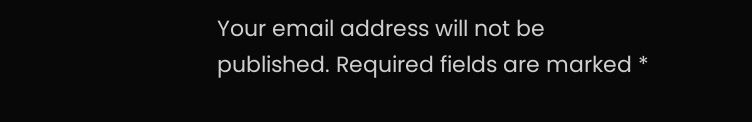Your email address will not be published. Required fields are marked *